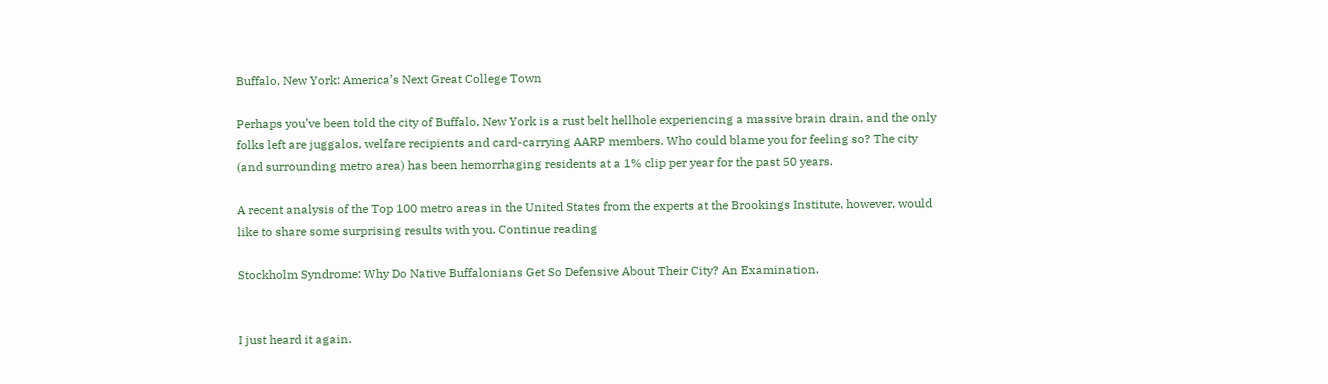Buffalo, New York: America’s Next Great College Town

Perhaps you’ve been told the city of Buffalo, New York is a rust belt hellhole experiencing a massive brain drain, and the only folks left are juggalos, welfare recipients and card-carrying AARP members. Who could blame you for feeling so? The city (and surrounding metro area) has been hemorrhaging residents at a 1% clip per year for the past 50 years.

A recent analysis of the Top 100 metro areas in the United States from the experts at the Brookings Institute, however, would like to share some surprising results with you. Continue reading

Stockholm Syndrome: Why Do Native Buffalonians Get So Defensive About Their City? An Examination.


I just heard it again.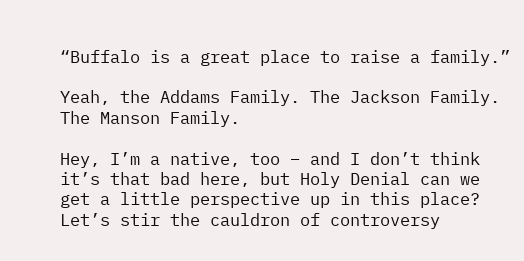“Buffalo is a great place to raise a family.”

Yeah, the Addams Family. The Jackson Family. The Manson Family.

Hey, I’m a native, too – and I don’t think it’s that bad here, but Holy Denial can we get a little perspective up in this place? Let’s stir the cauldron of controversy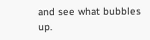and see what bubbles up.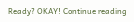Ready? OKAY! Continue reading